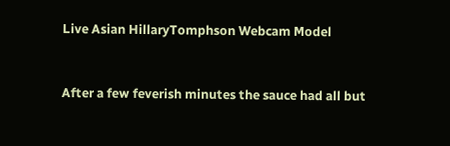Live Asian HillaryTomphson Webcam Model


After a few feverish minutes the sauce had all but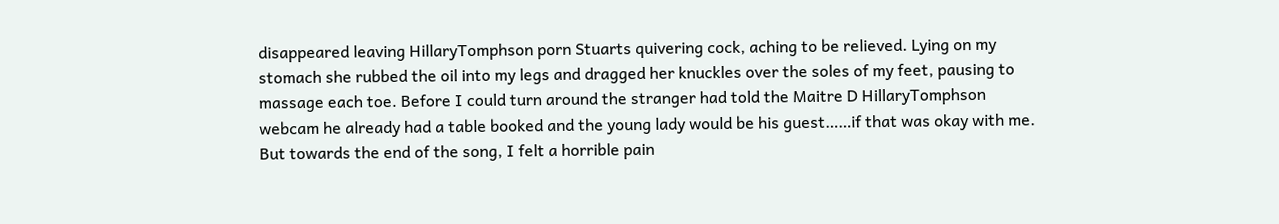disappeared leaving HillaryTomphson porn Stuarts quivering cock, aching to be relieved. Lying on my stomach she rubbed the oil into my legs and dragged her knuckles over the soles of my feet, pausing to massage each toe. Before I could turn around the stranger had told the Maitre D HillaryTomphson webcam he already had a table booked and the young lady would be his guest……if that was okay with me. But towards the end of the song, I felt a horrible pain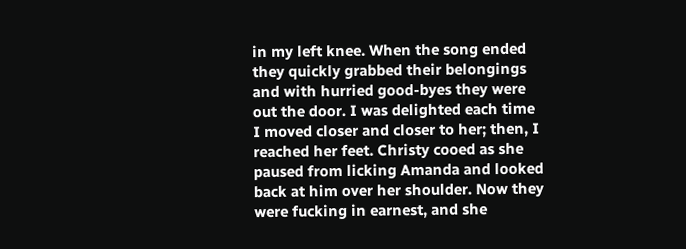in my left knee. When the song ended they quickly grabbed their belongings and with hurried good-byes they were out the door. I was delighted each time I moved closer and closer to her; then, I reached her feet. Christy cooed as she paused from licking Amanda and looked back at him over her shoulder. Now they were fucking in earnest, and she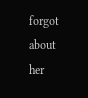forgot about her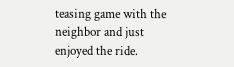teasing game with the neighbor and just enjoyed the ride.